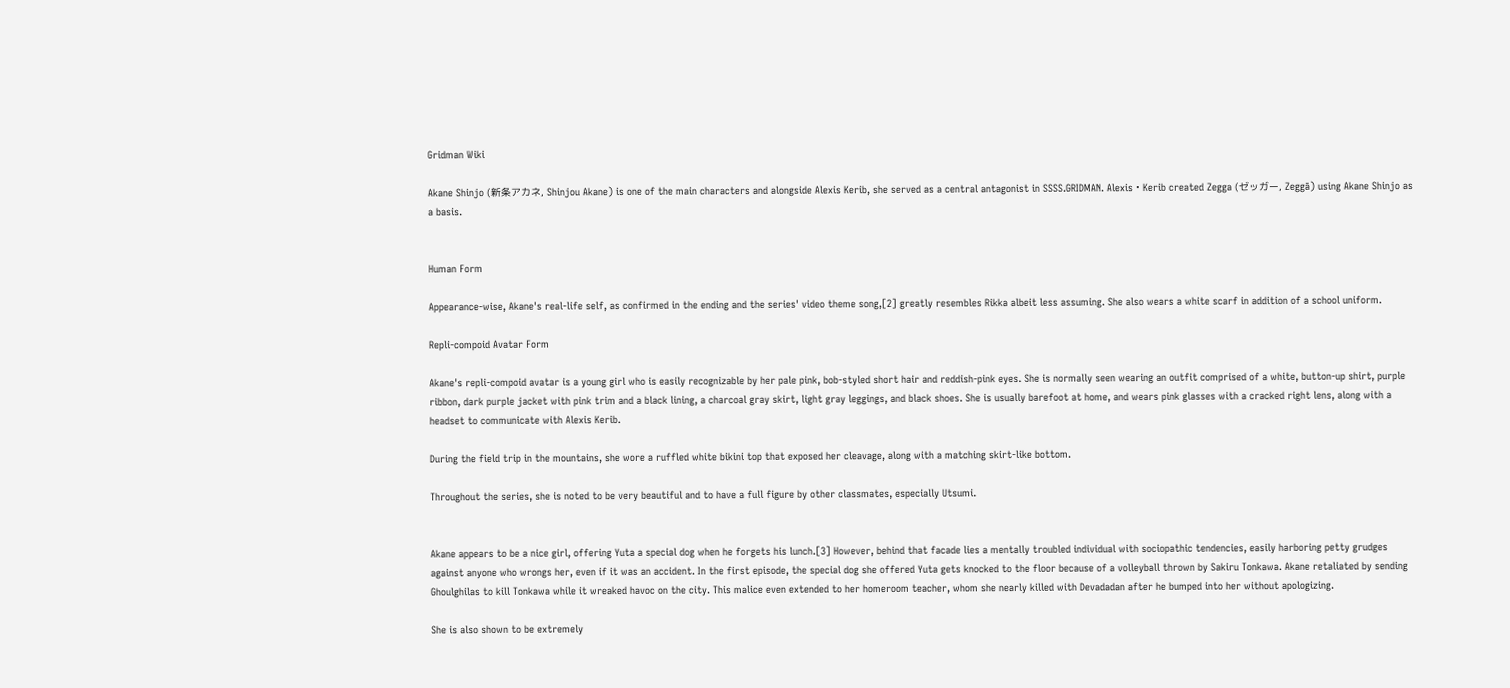Gridman Wiki

Akane Shinjo (新条アカネ, Shinjou Akane) is one of the main characters and alongside Alexis Kerib, she served as a central antagonist in SSSS.GRIDMAN. Alexis・Kerib created Zegga (ゼッガー, Zeggā) using Akane Shinjo as a basis.


Human Form

Appearance-wise, Akane's real-life self, as confirmed in the ending and the series' video theme song,[2] greatly resembles Rikka albeit less assuming. She also wears a white scarf in addition of a school uniform.

Repli-compoid Avatar Form

Akane's repli-compoid avatar is a young girl who is easily recognizable by her pale pink, bob-styled short hair and reddish-pink eyes. She is normally seen wearing an outfit comprised of a white, button-up shirt, purple ribbon, dark purple jacket with pink trim and a black lining, a charcoal gray skirt, light gray leggings, and black shoes. She is usually barefoot at home, and wears pink glasses with a cracked right lens, along with a headset to communicate with Alexis Kerib.

During the field trip in the mountains, she wore a ruffled white bikini top that exposed her cleavage, along with a matching skirt-like bottom.

Throughout the series, she is noted to be very beautiful and to have a full figure by other classmates, especially Utsumi.


Akane appears to be a nice girl, offering Yuta a special dog when he forgets his lunch.[3] However, behind that facade lies a mentally troubled individual with sociopathic tendencies, easily harboring petty grudges against anyone who wrongs her, even if it was an accident. In the first episode, the special dog she offered Yuta gets knocked to the floor because of a volleyball thrown by Sakiru Tonkawa. Akane retaliated by sending Ghoulghilas to kill Tonkawa while it wreaked havoc on the city. This malice even extended to her homeroom teacher, whom she nearly killed with Devadadan after he bumped into her without apologizing.

She is also shown to be extremely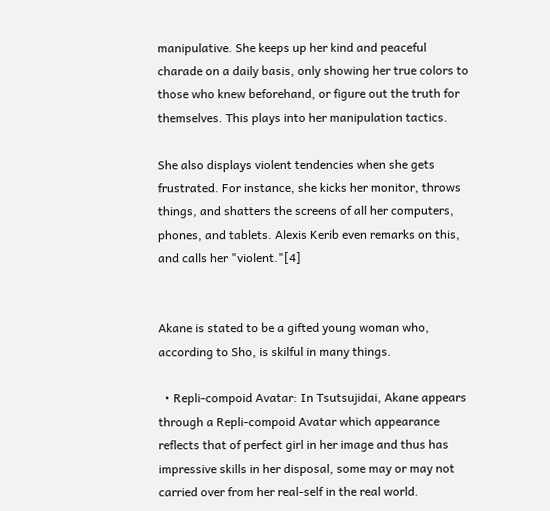manipulative. She keeps up her kind and peaceful charade on a daily basis, only showing her true colors to those who knew beforehand, or figure out the truth for themselves. This plays into her manipulation tactics.

She also displays violent tendencies when she gets frustrated. For instance, she kicks her monitor, throws things, and shatters the screens of all her computers, phones, and tablets. Alexis Kerib even remarks on this, and calls her "violent."[4]


Akane is stated to be a gifted young woman who, according to Sho, is skilful in many things.

  • Repli-compoid Avatar: In Tsutsujidai, Akane appears through a Repli-compoid Avatar which appearance reflects that of perfect girl in her image and thus has impressive skills in her disposal, some may or may not carried over from her real-self in the real world.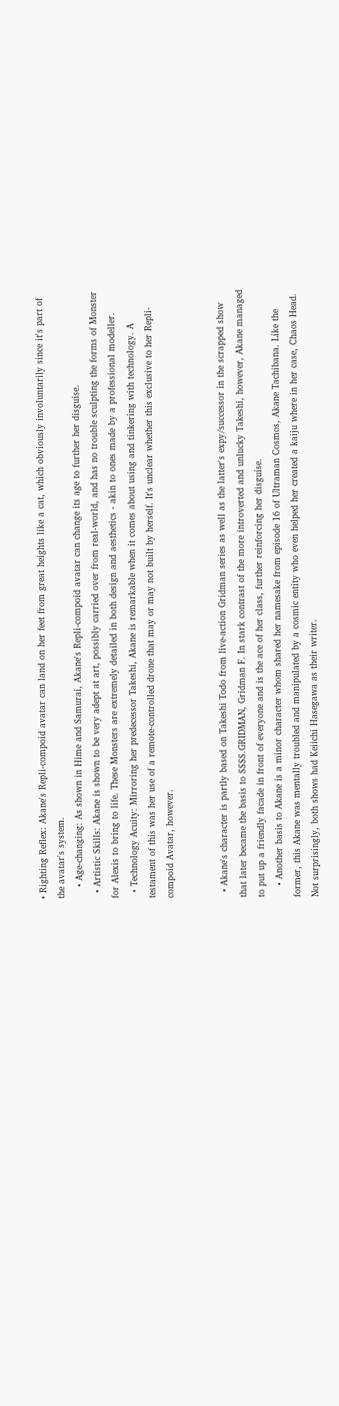• Righting Reflex: Akane's Repli-compoid avatar can land on her feet from great heights like a cat, which obviously involuntarily since it's part of the avatar's system.
    • Age-changing: As shown in Hime and Samurai, Akane's Repli-compoid avatar can change its age to further her disguise.
  • Artistic Skills: Akane is shown to be very adept at art, possibly carried over from real-world, and has no trouble sculpting the forms of Monster for Alexis to bring to life. These Monsters are extremely detailed in both design and aesthetics - akin to ones made by a professional modeller.
  • Technology Acuity: Mirroring her predecessor Takeshi, Akane is remarkable when it comes about using and tinkering with technology. A testament of this was her use of a remote-controlled drone that may or may not built by herself. It's unclear whether this exclusive to her Repli-compoid Avatar, however.


  • Akane's character is partly based on Takeshi Todo from live-action Gridman series as well as the latter's expy/successor in the scrapped show that later became the basis to SSSS.GRIDMAN, Gridman F. In stark contrast of the more introverted and unlucky Takeshi, however, Akane managed to put up a friendly facade in front of everyone and is the ace of her class, further reinforcing her disguise.
    • Another basis to Akane is a minor character whom shared her namesake from episode 16 of Ultraman Cosmos, Akane Tachibana. Like the former, this Akane was mentally troubled and manipulated by a cosmic entity who even helped her created a kaiju where in her case, Chaos Head. Not surprisingly, both shows had Keiichi Hasegawa as their writer.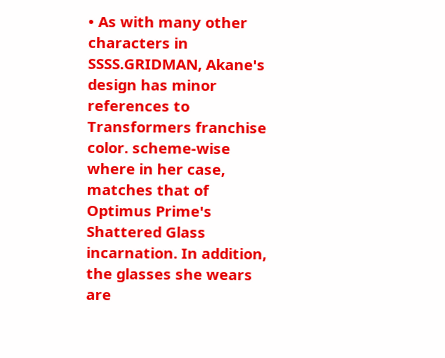• As with many other characters in SSSS.GRIDMAN, Akane's design has minor references to Transformers franchise color. scheme-wise where in her case, matches that of Optimus Prime's Shattered Glass incarnation. In addition, the glasses she wears are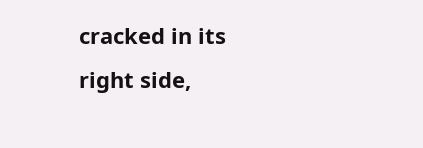cracked in its right side,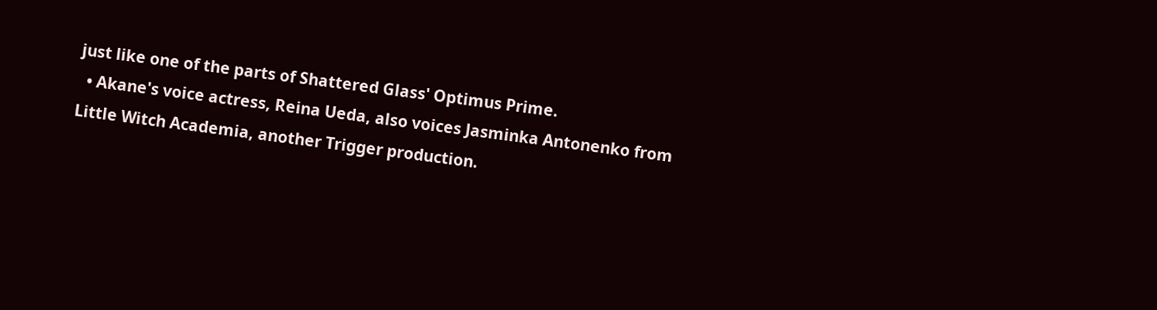just like one of the parts of Shattered Glass' Optimus Prime.
  • Akane's voice actress, Reina Ueda, also voices Jasminka Antonenko from Little Witch Academia, another Trigger production.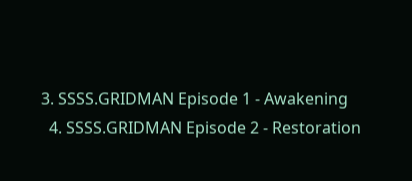3. SSSS.GRIDMAN Episode 1 - Awakening
  4. SSSS.GRIDMAN Episode 2 - Restoration